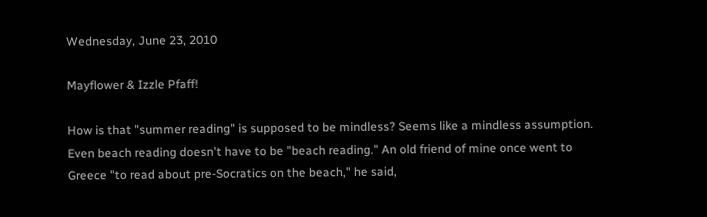Wednesday, June 23, 2010

Mayflower & Izzle Pfaff!

How is that "summer reading" is supposed to be mindless? Seems like a mindless assumption. Even beach reading doesn't have to be "beach reading." An old friend of mine once went to Greece "to read about pre-Socratics on the beach," he said,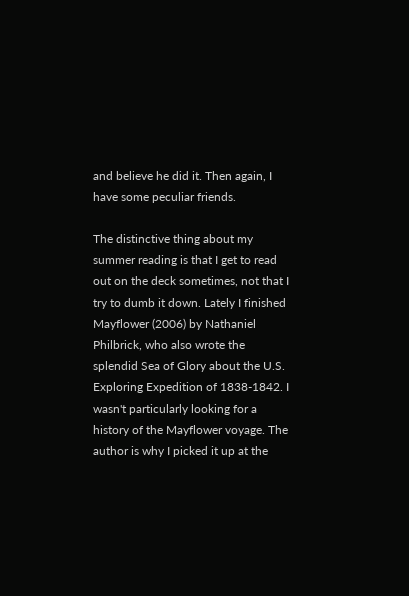and believe he did it. Then again, I have some peculiar friends.

The distinctive thing about my summer reading is that I get to read out on the deck sometimes, not that I try to dumb it down. Lately I finished Mayflower (2006) by Nathaniel Philbrick, who also wrote the splendid Sea of Glory about the U.S. Exploring Expedition of 1838-1842. I wasn't particularly looking for a history of the Mayflower voyage. The author is why I picked it up at the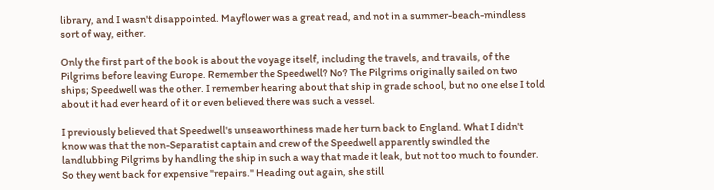library, and I wasn't disappointed. Mayflower was a great read, and not in a summer-beach-mindless sort of way, either.

Only the first part of the book is about the voyage itself, including the travels, and travails, of the Pilgrims before leaving Europe. Remember the Speedwell? No? The Pilgrims originally sailed on two ships; Speedwell was the other. I remember hearing about that ship in grade school, but no one else I told about it had ever heard of it or even believed there was such a vessel.

I previously believed that Speedwell's unseaworthiness made her turn back to England. What I didn't know was that the non-Separatist captain and crew of the Speedwell apparently swindled the landlubbing Pilgrims by handling the ship in such a way that made it leak, but not too much to founder. So they went back for expensive "repairs." Heading out again, she still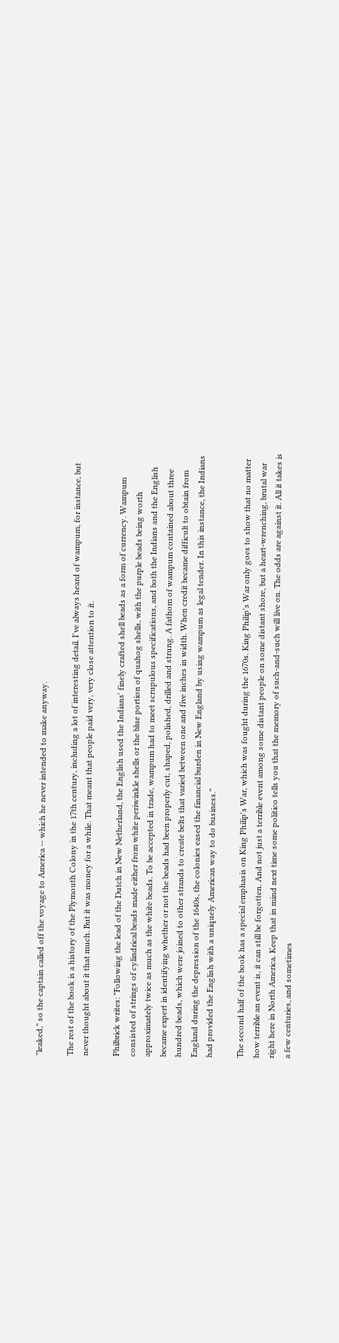"leaked," so the captain called off the voyage to America -- which he never intended to make anyway.

The rest of the book is a history of the Plymouth Colony in the 17th century, including a lot of interesting detail. I've always heard of wampum, for instance, but never thought about it that much. But it was money for a while. That meant that people paid very, very close attention to it.

Philbrick writes: "Following the lead of the Dutch in New Netherland, the English used the Indians' finely crafted shell beads as a form of currency. Wampum consisted of strings of cylindrical beads made either from white periwinkle shells or the blue portion of quahog shells, with the purple beads being worth approximately twice as much as the white beads. To be accepted in trade, wampum had to meet scrupulous specifications, and both the Indians and the English became expert in identifying whether or not the beads had been properly cut, shaped, polished, drilled and strung. A fathom of wampum contained about three hundred beads, which were joined to other strands to create belts that varied between one and five inches in width. When credit became difficult to obtain from England during the depression of the 1640s, the colonies eased the financial burden in New England by using wampum as legal tender. In this instance, the Indians had provided the English with a uniquely American way to do business."

The second half of the book has a special emphasis on King Philip's War, which was fought during the 1670s. King Philip's War only goes to show that no matter how terrible an event is, it can still be forgotten. And not just a terrible event among some distant people on some distant shore, but a heart-wrenching, brutal war right here in North America. Keep that in mind next time some politico tells you that the memory of such-and-such will live on. The odds are against it. All it takes is a few centuries, and sometimes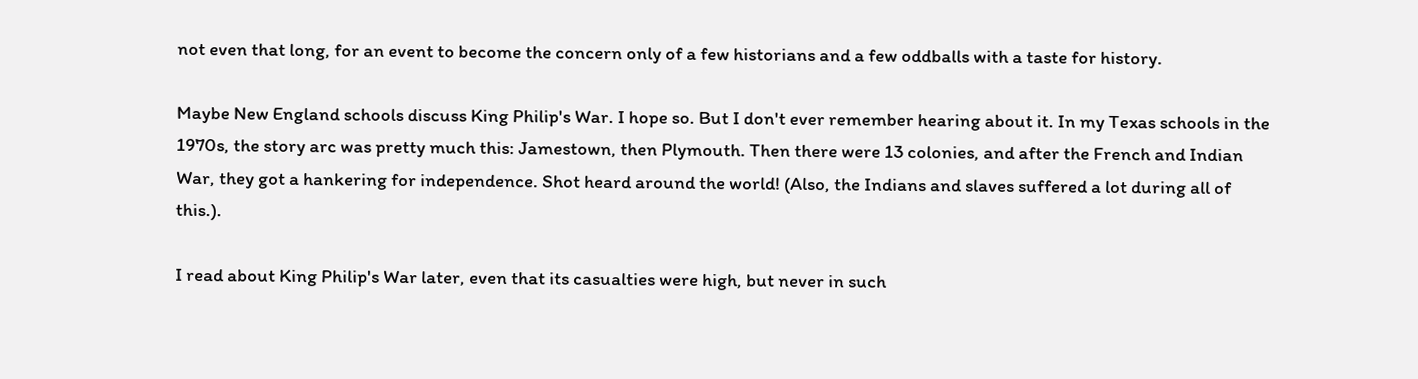not even that long, for an event to become the concern only of a few historians and a few oddballs with a taste for history.

Maybe New England schools discuss King Philip's War. I hope so. But I don't ever remember hearing about it. In my Texas schools in the 1970s, the story arc was pretty much this: Jamestown, then Plymouth. Then there were 13 colonies, and after the French and Indian War, they got a hankering for independence. Shot heard around the world! (Also, the Indians and slaves suffered a lot during all of this.).

I read about King Philip's War later, even that its casualties were high, but never in such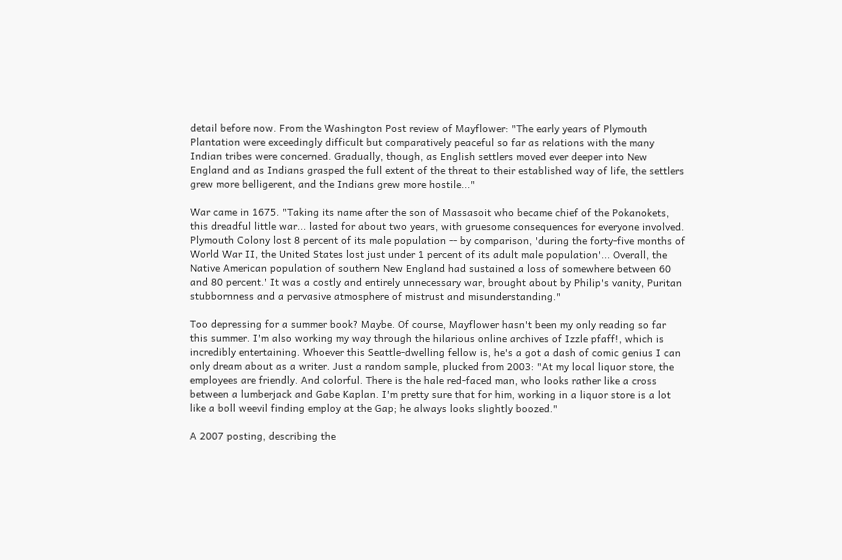detail before now. From the Washington Post review of Mayflower: "The early years of Plymouth Plantation were exceedingly difficult but comparatively peaceful so far as relations with the many Indian tribes were concerned. Gradually, though, as English settlers moved ever deeper into New England and as Indians grasped the full extent of the threat to their established way of life, the settlers grew more belligerent, and the Indians grew more hostile..."

War came in 1675. "Taking its name after the son of Massasoit who became chief of the Pokanokets, this dreadful little war... lasted for about two years, with gruesome consequences for everyone involved. Plymouth Colony lost 8 percent of its male population -- by comparison, 'during the forty-five months of World War II, the United States lost just under 1 percent of its adult male population'... Overall, the Native American population of southern New England had sustained a loss of somewhere between 60 and 80 percent.' It was a costly and entirely unnecessary war, brought about by Philip's vanity, Puritan stubbornness and a pervasive atmosphere of mistrust and misunderstanding."

Too depressing for a summer book? Maybe. Of course, Mayflower hasn't been my only reading so far this summer. I'm also working my way through the hilarious online archives of Izzle pfaff!, which is incredibly entertaining. Whoever this Seattle-dwelling fellow is, he's a got a dash of comic genius I can only dream about as a writer. Just a random sample, plucked from 2003: "At my local liquor store, the employees are friendly. And colorful. There is the hale red-faced man, who looks rather like a cross between a lumberjack and Gabe Kaplan. I'm pretty sure that for him, working in a liquor store is a lot like a boll weevil finding employ at the Gap; he always looks slightly boozed."

A 2007 posting, describing the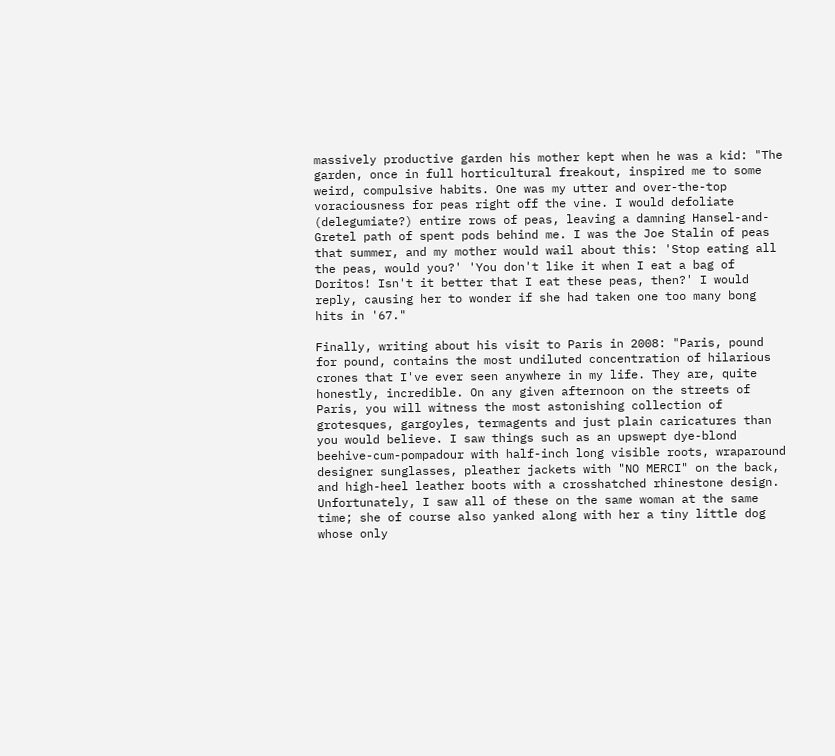massively productive garden his mother kept when he was a kid: "The garden, once in full horticultural freakout, inspired me to some weird, compulsive habits. One was my utter and over-the-top voraciousness for peas right off the vine. I would defoliate (delegumiate?) entire rows of peas, leaving a damning Hansel-and-Gretel path of spent pods behind me. I was the Joe Stalin of peas that summer, and my mother would wail about this: 'Stop eating all the peas, would you?' 'You don't like it when I eat a bag of Doritos! Isn't it better that I eat these peas, then?' I would reply, causing her to wonder if she had taken one too many bong hits in '67."

Finally, writing about his visit to Paris in 2008: "Paris, pound for pound, contains the most undiluted concentration of hilarious crones that I've ever seen anywhere in my life. They are, quite honestly, incredible. On any given afternoon on the streets of Paris, you will witness the most astonishing collection of grotesques, gargoyles, termagents and just plain caricatures than you would believe. I saw things such as an upswept dye-blond beehive-cum-pompadour with half-inch long visible roots, wraparound designer sunglasses, pleather jackets with "NO MERCI" on the back, and high-heel leather boots with a crosshatched rhinestone design. Unfortunately, I saw all of these on the same woman at the same time; she of course also yanked along with her a tiny little dog whose only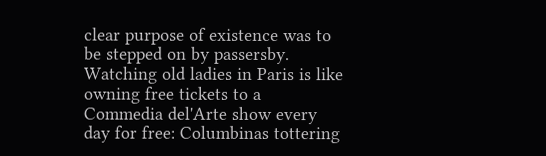clear purpose of existence was to be stepped on by passersby. Watching old ladies in Paris is like owning free tickets to a Commedia del'Arte show every day for free: Columbinas tottering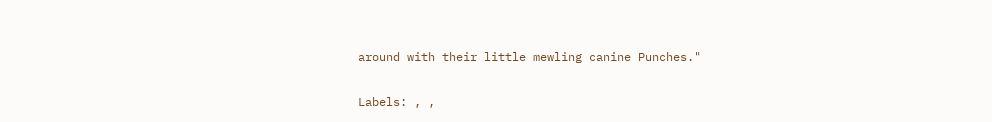around with their little mewling canine Punches."

Labels: , ,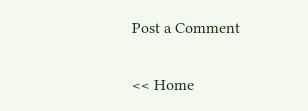Post a Comment

<< Home